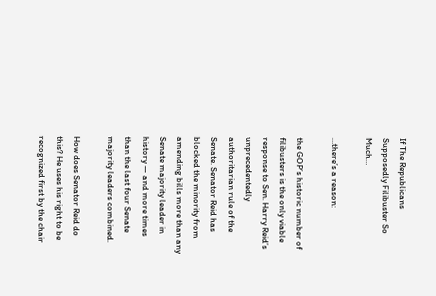If The Republicans Supposedly Filibuster So Much…

…there’s a reason:

the GOP’s historic number of filibusters is the only viable response to Sen. Harry Reid’s unprecedentedly authoritarian rule of the Senate. Senator Reid has blocked the minority from amending bills more than any Senate majority leader in history — and more times than the last four Senate majority leaders combined.

How does Senator Reid do this? He uses his right to be recognized first by the chair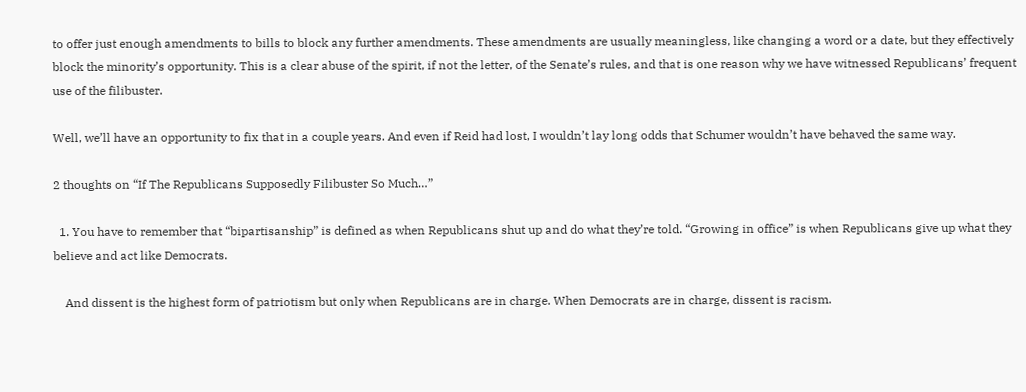to offer just enough amendments to bills to block any further amendments. These amendments are usually meaningless, like changing a word or a date, but they effectively block the minority’s opportunity. This is a clear abuse of the spirit, if not the letter, of the Senate’s rules, and that is one reason why we have witnessed Republicans’ frequent use of the filibuster.

Well, we’ll have an opportunity to fix that in a couple years. And even if Reid had lost, I wouldn’t lay long odds that Schumer wouldn’t have behaved the same way.

2 thoughts on “If The Republicans Supposedly Filibuster So Much…”

  1. You have to remember that “bipartisanship” is defined as when Republicans shut up and do what they’re told. “Growing in office” is when Republicans give up what they believe and act like Democrats.

    And dissent is the highest form of patriotism but only when Republicans are in charge. When Democrats are in charge, dissent is racism.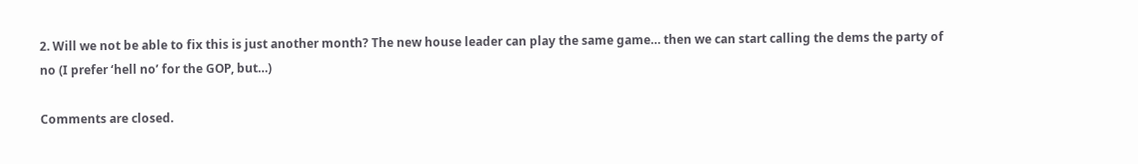2. Will we not be able to fix this is just another month? The new house leader can play the same game… then we can start calling the dems the party of no (I prefer ‘hell no’ for the GOP, but…)

Comments are closed.